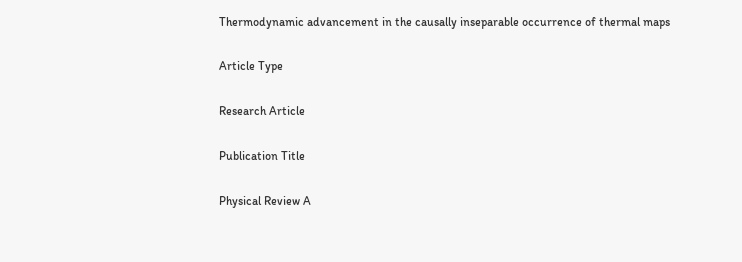Thermodynamic advancement in the causally inseparable occurrence of thermal maps

Article Type

Research Article

Publication Title

Physical Review A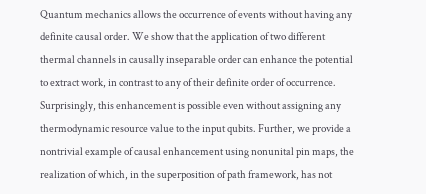Quantum mechanics allows the occurrence of events without having any definite causal order. We show that the application of two different thermal channels in causally inseparable order can enhance the potential to extract work, in contrast to any of their definite order of occurrence. Surprisingly, this enhancement is possible even without assigning any thermodynamic resource value to the input qubits. Further, we provide a nontrivial example of causal enhancement using nonunital pin maps, the realization of which, in the superposition of path framework, has not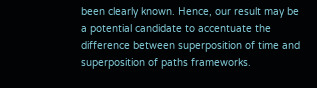been clearly known. Hence, our result may be a potential candidate to accentuate the difference between superposition of time and superposition of paths frameworks.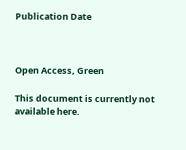Publication Date



Open Access, Green

This document is currently not available here.